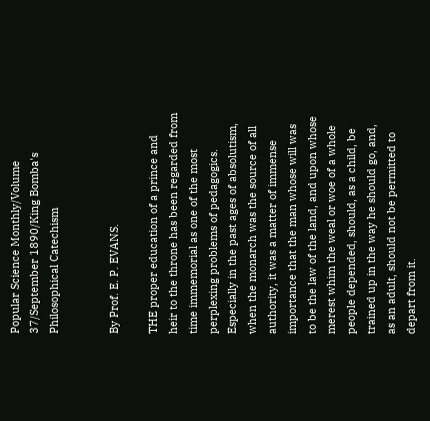Popular Science Monthly/Volume 37/September 1890/King Bomba's Philosophical Catechism


By Prof. E. P. EVANS.

THE proper education of a prince and heir to the throne has been regarded from time immemorial as one of the most perplexing problems of pedagogics. Especially in the past ages of absolutism, when the monarch was the source of all authority, it was a matter of immense importance that the man whose will was to be the law of the land, and upon whose merest whim the weal or woe of a whole people depended, should, as a child, be trained up in the way he should go, and, as an adult, should not be permitted to depart from it.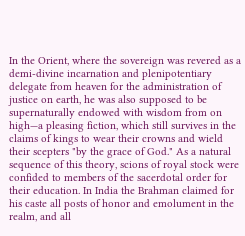In the Orient, where the sovereign was revered as a demi-divine incarnation and plenipotentiary delegate from heaven for the administration of justice on earth, he was also supposed to be supernaturally endowed with wisdom from on high—a pleasing fiction, which still survives in the claims of kings to wear their crowns and wield their scepters "by the grace of God." As a natural sequence of this theory, scions of royal stock were confided to members of the sacerdotal order for their education. In India the Brahman claimed for his caste all posts of honor and emolument in the realm, and all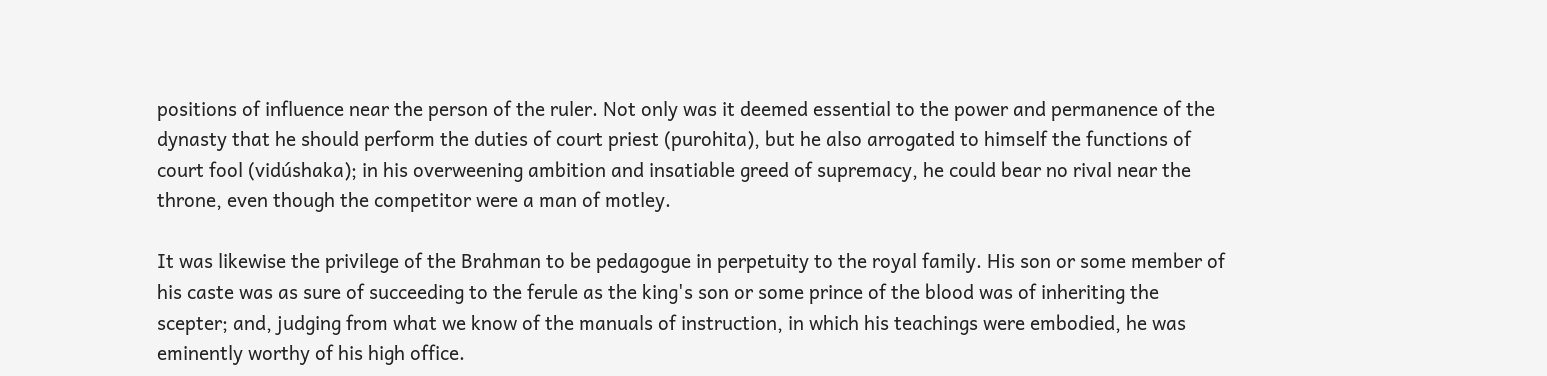positions of influence near the person of the ruler. Not only was it deemed essential to the power and permanence of the dynasty that he should perform the duties of court priest (purohita), but he also arrogated to himself the functions of court fool (vidúshaka); in his overweening ambition and insatiable greed of supremacy, he could bear no rival near the throne, even though the competitor were a man of motley.

It was likewise the privilege of the Brahman to be pedagogue in perpetuity to the royal family. His son or some member of his caste was as sure of succeeding to the ferule as the king's son or some prince of the blood was of inheriting the scepter; and, judging from what we know of the manuals of instruction, in which his teachings were embodied, he was eminently worthy of his high office.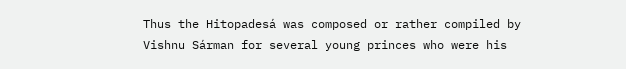Thus the Hitopadesá was composed or rather compiled by Vishnu Sárman for several young princes who were his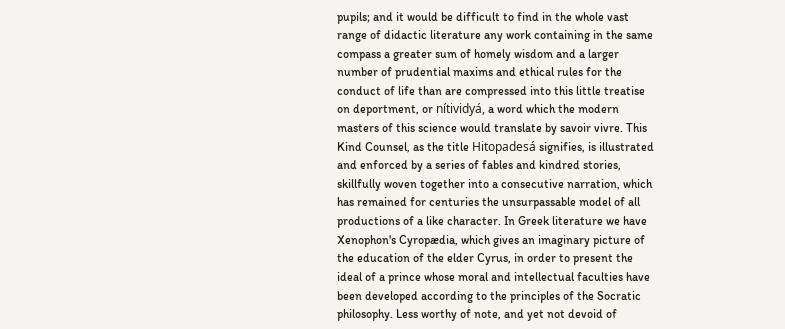pupils; and it would be difficult to find in the whole vast range of didactic literature any work containing in the same compass a greater sum of homely wisdom and a larger number of prudential maxims and ethical rules for the conduct of life than are compressed into this little treatise on deportment, or nítividyá, a word which the modern masters of this science would translate by savoir vivre. This Kind Counsel, as the title Hitopadesá signifies, is illustrated and enforced by a series of fables and kindred stories, skillfully woven together into a consecutive narration, which has remained for centuries the unsurpassable model of all productions of a like character. In Greek literature we have Xenophon's Cyropædia, which gives an imaginary picture of the education of the elder Cyrus, in order to present the ideal of a prince whose moral and intellectual faculties have been developed according to the principles of the Socratic philosophy. Less worthy of note, and yet not devoid of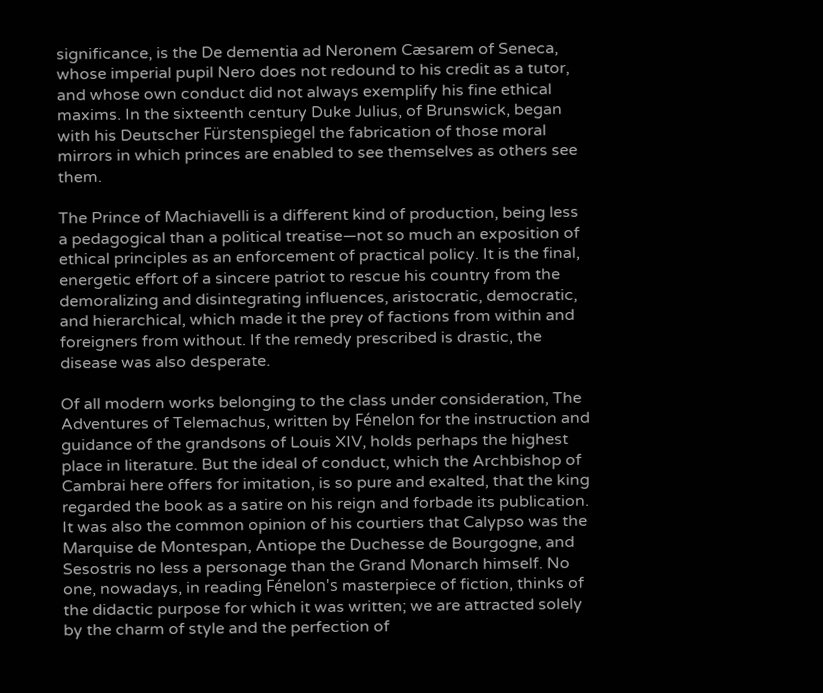significance, is the De dementia ad Neronem Cæsarem of Seneca, whose imperial pupil Nero does not redound to his credit as a tutor, and whose own conduct did not always exemplify his fine ethical maxims. In the sixteenth century Duke Julius, of Brunswick, began with his Deutscher Fürstenspiegel the fabrication of those moral mirrors in which princes are enabled to see themselves as others see them.

The Prince of Machiavelli is a different kind of production, being less a pedagogical than a political treatise—not so much an exposition of ethical principles as an enforcement of practical policy. It is the final, energetic effort of a sincere patriot to rescue his country from the demoralizing and disintegrating influences, aristocratic, democratic, and hierarchical, which made it the prey of factions from within and foreigners from without. If the remedy prescribed is drastic, the disease was also desperate.

Of all modern works belonging to the class under consideration, The Adventures of Telemachus, written by Fénelon for the instruction and guidance of the grandsons of Louis XIV, holds perhaps the highest place in literature. But the ideal of conduct, which the Archbishop of Cambrai here offers for imitation, is so pure and exalted, that the king regarded the book as a satire on his reign and forbade its publication. It was also the common opinion of his courtiers that Calypso was the Marquise de Montespan, Antiope the Duchesse de Bourgogne, and Sesostris no less a personage than the Grand Monarch himself. No one, nowadays, in reading Fénelon's masterpiece of fiction, thinks of the didactic purpose for which it was written; we are attracted solely by the charm of style and the perfection of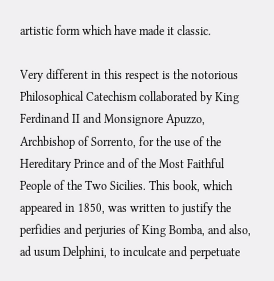artistic form which have made it classic.

Very different in this respect is the notorious Philosophical Catechism collaborated by King Ferdinand II and Monsignore Apuzzo, Archbishop of Sorrento, for the use of the Hereditary Prince and of the Most Faithful People of the Two Sicilies. This book, which appeared in 1850, was written to justify the perfidies and perjuries of King Bomba, and also, ad usum Delphini, to inculcate and perpetuate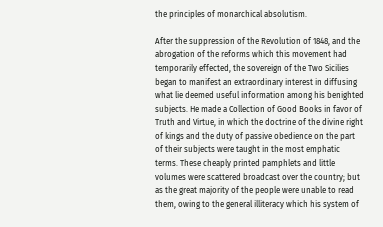the principles of monarchical absolutism.

After the suppression of the Revolution of 1848, and the abrogation of the reforms which this movement had temporarily effected, the sovereign of the Two Sicilies began to manifest an extraordinary interest in diffusing what lie deemed useful information among his benighted subjects. He made a Collection of Good Books in favor of Truth and Virtue, in which the doctrine of the divine right of kings and the duty of passive obedience on the part of their subjects were taught in the most emphatic terms. These cheaply printed pamphlets and little volumes were scattered broadcast over the country; but as the great majority of the people were unable to read them, owing to the general illiteracy which his system of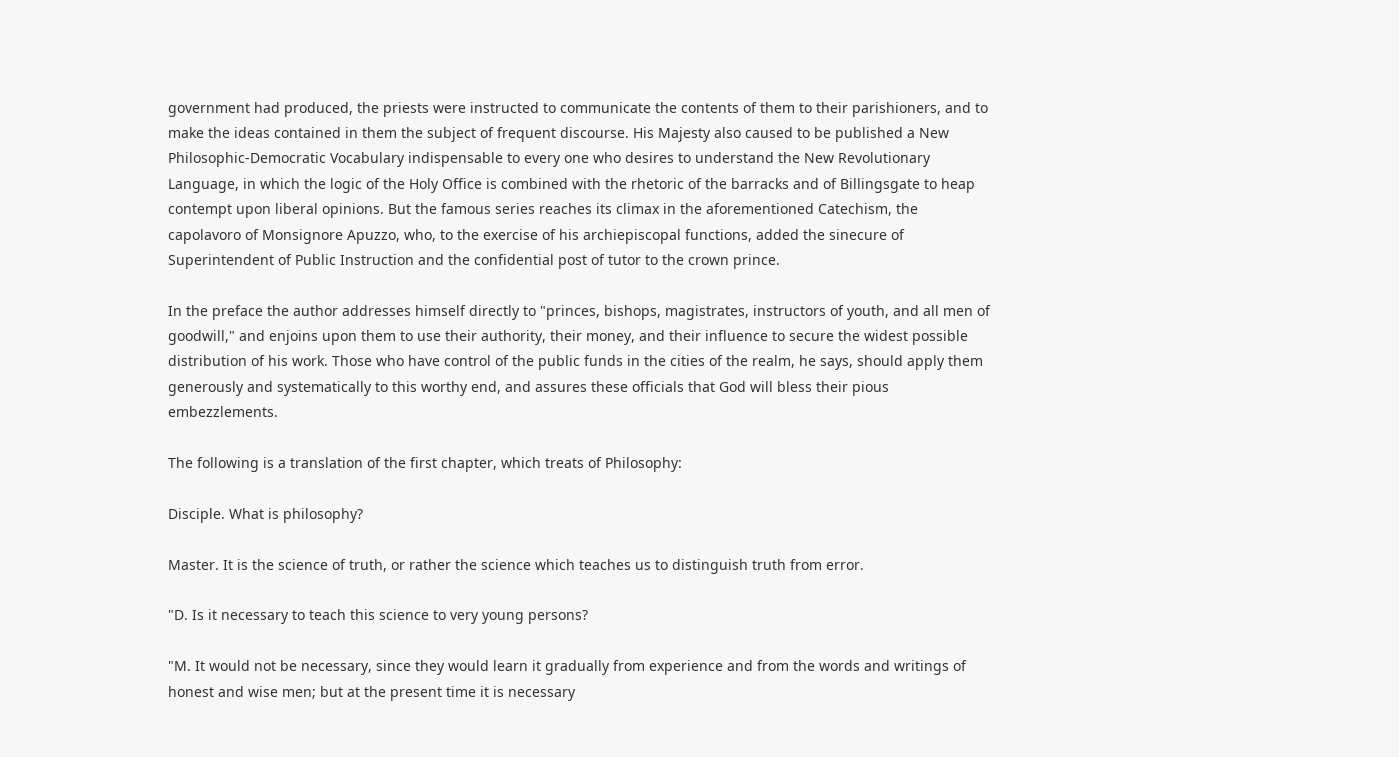government had produced, the priests were instructed to communicate the contents of them to their parishioners, and to make the ideas contained in them the subject of frequent discourse. His Majesty also caused to be published a New Philosophic-Democratic Vocabulary indispensable to every one who desires to understand the New Revolutionary Language, in which the logic of the Holy Office is combined with the rhetoric of the barracks and of Billingsgate to heap contempt upon liberal opinions. But the famous series reaches its climax in the aforementioned Catechism, the capolavoro of Monsignore Apuzzo, who, to the exercise of his archiepiscopal functions, added the sinecure of Superintendent of Public Instruction and the confidential post of tutor to the crown prince.

In the preface the author addresses himself directly to "princes, bishops, magistrates, instructors of youth, and all men of goodwill," and enjoins upon them to use their authority, their money, and their influence to secure the widest possible distribution of his work. Those who have control of the public funds in the cities of the realm, he says, should apply them generously and systematically to this worthy end, and assures these officials that God will bless their pious embezzlements.

The following is a translation of the first chapter, which treats of Philosophy:

Disciple. What is philosophy?

Master. It is the science of truth, or rather the science which teaches us to distinguish truth from error.

"D. Is it necessary to teach this science to very young persons?

"M. It would not be necessary, since they would learn it gradually from experience and from the words and writings of honest and wise men; but at the present time it is necessary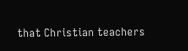that Christian teachers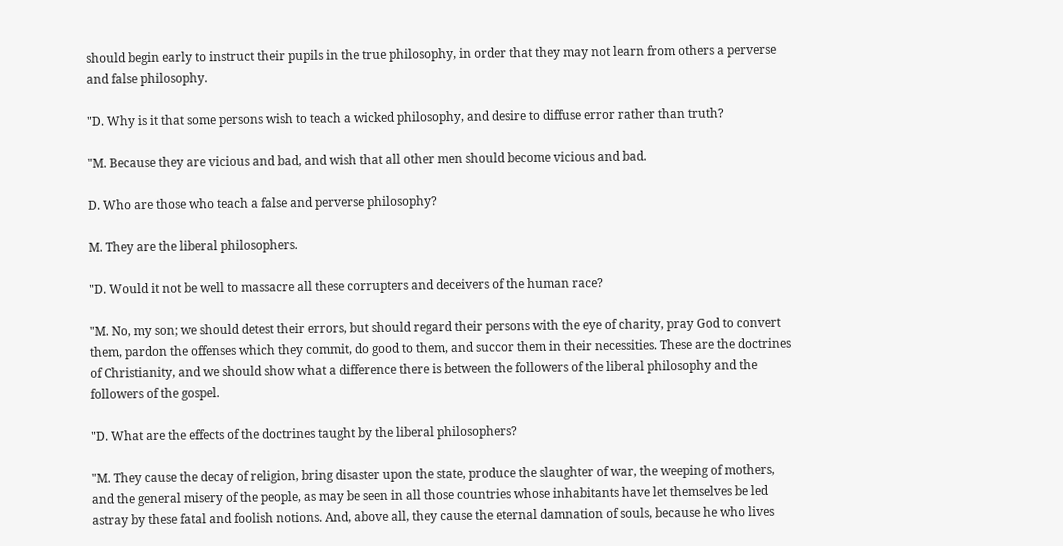should begin early to instruct their pupils in the true philosophy, in order that they may not learn from others a perverse and false philosophy.

"D. Why is it that some persons wish to teach a wicked philosophy, and desire to diffuse error rather than truth?

"M. Because they are vicious and bad, and wish that all other men should become vicious and bad.

D. Who are those who teach a false and perverse philosophy?

M. They are the liberal philosophers.

"D. Would it not be well to massacre all these corrupters and deceivers of the human race?

"M. No, my son; we should detest their errors, but should regard their persons with the eye of charity, pray God to convert them, pardon the offenses which they commit, do good to them, and succor them in their necessities. These are the doctrines of Christianity, and we should show what a difference there is between the followers of the liberal philosophy and the followers of the gospel.

"D. What are the effects of the doctrines taught by the liberal philosophers?

"M. They cause the decay of religion, bring disaster upon the state, produce the slaughter of war, the weeping of mothers, and the general misery of the people, as may be seen in all those countries whose inhabitants have let themselves be led astray by these fatal and foolish notions. And, above all, they cause the eternal damnation of souls, because he who lives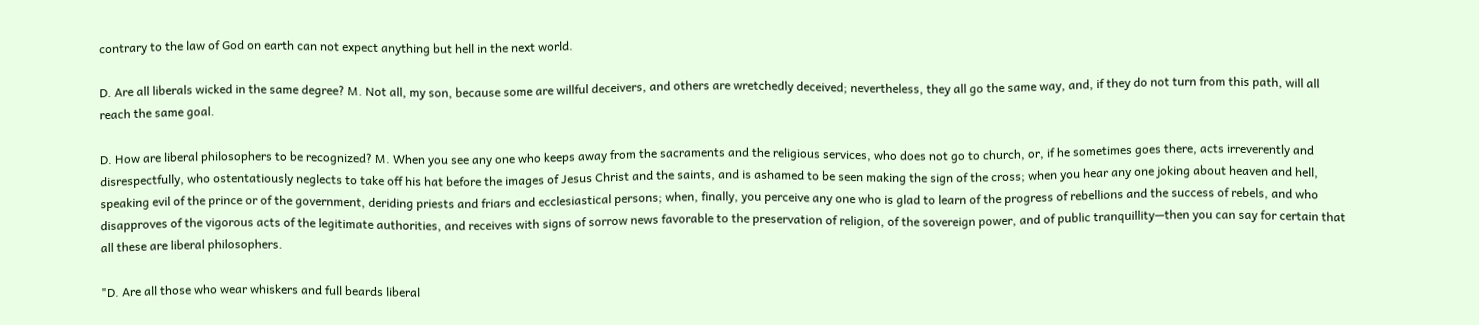contrary to the law of God on earth can not expect anything but hell in the next world.

D. Are all liberals wicked in the same degree? M. Not all, my son, because some are willful deceivers, and others are wretchedly deceived; nevertheless, they all go the same way, and, if they do not turn from this path, will all reach the same goal.

D. How are liberal philosophers to be recognized? M. When you see any one who keeps away from the sacraments and the religious services, who does not go to church, or, if he sometimes goes there, acts irreverently and disrespectfully, who ostentatiously neglects to take off his hat before the images of Jesus Christ and the saints, and is ashamed to be seen making the sign of the cross; when you hear any one joking about heaven and hell, speaking evil of the prince or of the government, deriding priests and friars and ecclesiastical persons; when, finally, you perceive any one who is glad to learn of the progress of rebellions and the success of rebels, and who disapproves of the vigorous acts of the legitimate authorities, and receives with signs of sorrow news favorable to the preservation of religion, of the sovereign power, and of public tranquillity—then you can say for certain that all these are liberal philosophers.

"D. Are all those who wear whiskers and full beards liberal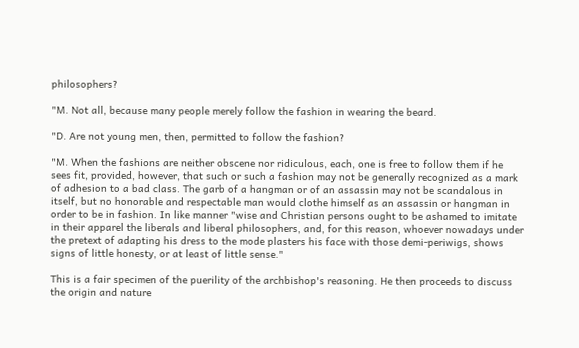philosophers?

"M. Not all, because many people merely follow the fashion in wearing the beard.

"D. Are not young men, then, permitted to follow the fashion?

"M. When the fashions are neither obscene nor ridiculous, each, one is free to follow them if he sees fit, provided, however, that such or such a fashion may not be generally recognized as a mark of adhesion to a bad class. The garb of a hangman or of an assassin may not be scandalous in itself, but no honorable and respectable man would clothe himself as an assassin or hangman in order to be in fashion. In like manner "wise and Christian persons ought to be ashamed to imitate in their apparel the liberals and liberal philosophers, and, for this reason, whoever nowadays under the pretext of adapting his dress to the mode plasters his face with those demi-periwigs, shows signs of little honesty, or at least of little sense."

This is a fair specimen of the puerility of the archbishop's reasoning. He then proceeds to discuss the origin and nature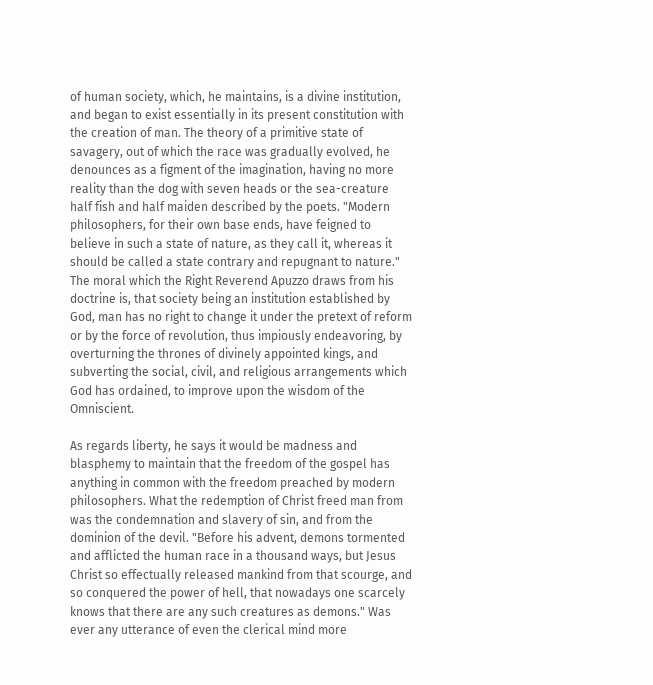of human society, which, he maintains, is a divine institution, and began to exist essentially in its present constitution with the creation of man. The theory of a primitive state of savagery, out of which the race was gradually evolved, he denounces as a figment of the imagination, having no more reality than the dog with seven heads or the sea-creature half fish and half maiden described by the poets. "Modern philosophers, for their own base ends, have feigned to believe in such a state of nature, as they call it, whereas it should be called a state contrary and repugnant to nature." The moral which the Right Reverend Apuzzo draws from his doctrine is, that society being an institution established by God, man has no right to change it under the pretext of reform or by the force of revolution, thus impiously endeavoring, by overturning the thrones of divinely appointed kings, and subverting the social, civil, and religious arrangements which God has ordained, to improve upon the wisdom of the Omniscient.

As regards liberty, he says it would be madness and blasphemy to maintain that the freedom of the gospel has anything in common with the freedom preached by modern philosophers. What the redemption of Christ freed man from was the condemnation and slavery of sin, and from the dominion of the devil. "Before his advent, demons tormented and afflicted the human race in a thousand ways, but Jesus Christ so effectually released mankind from that scourge, and so conquered the power of hell, that nowadays one scarcely knows that there are any such creatures as demons." Was ever any utterance of even the clerical mind more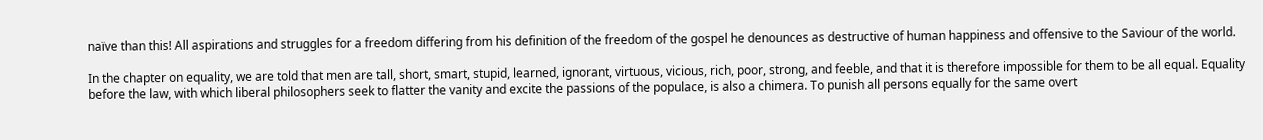naïve than this! All aspirations and struggles for a freedom differing from his definition of the freedom of the gospel he denounces as destructive of human happiness and offensive to the Saviour of the world.

In the chapter on equality, we are told that men are tall, short, smart, stupid, learned, ignorant, virtuous, vicious, rich, poor, strong, and feeble, and that it is therefore impossible for them to be all equal. Equality before the law, with which liberal philosophers seek to flatter the vanity and excite the passions of the populace, is also a chimera. To punish all persons equally for the same overt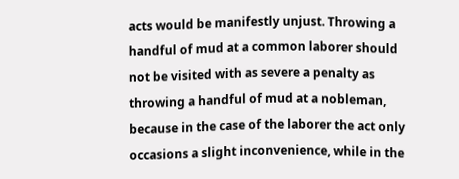acts would be manifestly unjust. Throwing a handful of mud at a common laborer should not be visited with as severe a penalty as throwing a handful of mud at a nobleman, because in the case of the laborer the act only occasions a slight inconvenience, while in the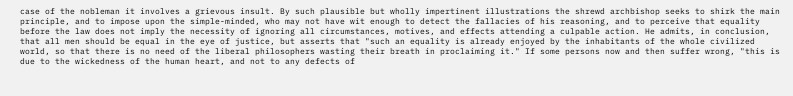case of the nobleman it involves a grievous insult. By such plausible but wholly impertinent illustrations the shrewd archbishop seeks to shirk the main principle, and to impose upon the simple-minded, who may not have wit enough to detect the fallacies of his reasoning, and to perceive that equality before the law does not imply the necessity of ignoring all circumstances, motives, and effects attending a culpable action. He admits, in conclusion, that all men should be equal in the eye of justice, but asserts that "such an equality is already enjoyed by the inhabitants of the whole civilized world, so that there is no need of the liberal philosophers wasting their breath in proclaiming it." If some persons now and then suffer wrong, "this is due to the wickedness of the human heart, and not to any defects of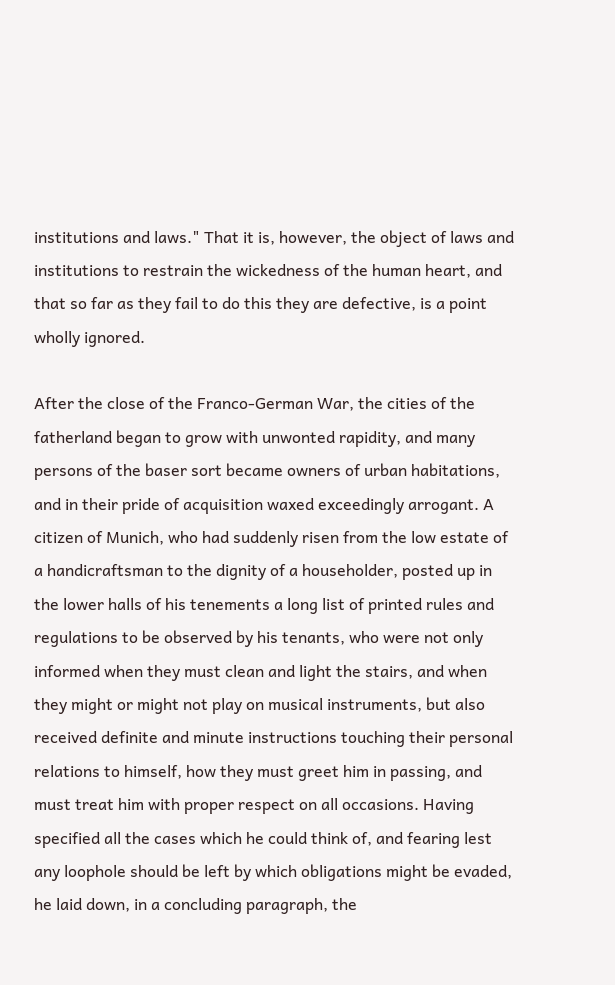institutions and laws." That it is, however, the object of laws and institutions to restrain the wickedness of the human heart, and that so far as they fail to do this they are defective, is a point wholly ignored.

After the close of the Franco-German War, the cities of the fatherland began to grow with unwonted rapidity, and many persons of the baser sort became owners of urban habitations, and in their pride of acquisition waxed exceedingly arrogant. A citizen of Munich, who had suddenly risen from the low estate of a handicraftsman to the dignity of a householder, posted up in the lower halls of his tenements a long list of printed rules and regulations to be observed by his tenants, who were not only informed when they must clean and light the stairs, and when they might or might not play on musical instruments, but also received definite and minute instructions touching their personal relations to himself, how they must greet him in passing, and must treat him with proper respect on all occasions. Having specified all the cases which he could think of, and fearing lest any loophole should be left by which obligations might be evaded, he laid down, in a concluding paragraph, the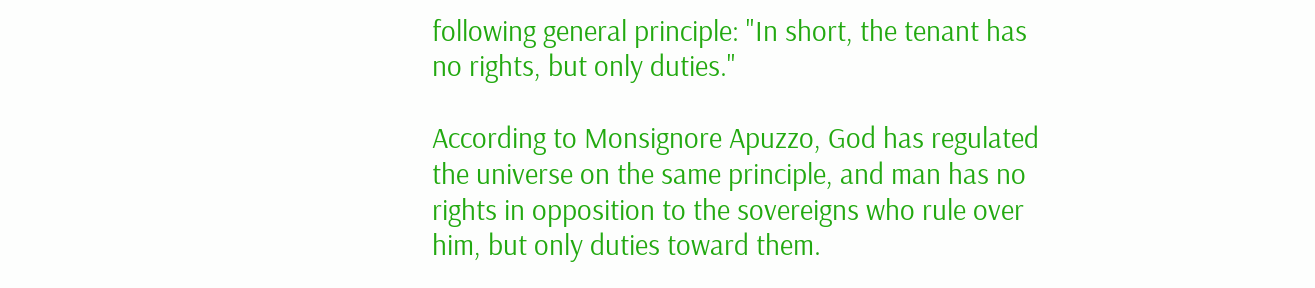following general principle: "In short, the tenant has no rights, but only duties."

According to Monsignore Apuzzo, God has regulated the universe on the same principle, and man has no rights in opposition to the sovereigns who rule over him, but only duties toward them.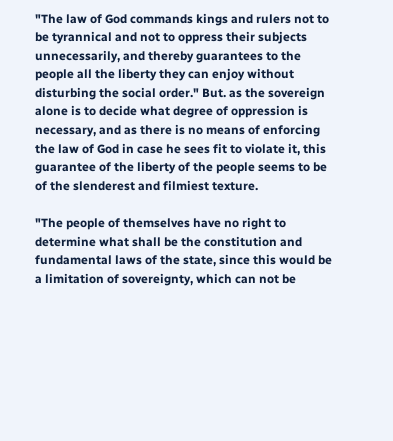"The law of God commands kings and rulers not to be tyrannical and not to oppress their subjects unnecessarily, and thereby guarantees to the people all the liberty they can enjoy without disturbing the social order." But. as the sovereign alone is to decide what degree of oppression is necessary, and as there is no means of enforcing the law of God in case he sees fit to violate it, this guarantee of the liberty of the people seems to be of the slenderest and filmiest texture.

"The people of themselves have no right to determine what shall be the constitution and fundamental laws of the state, since this would be a limitation of sovereignty, which can not be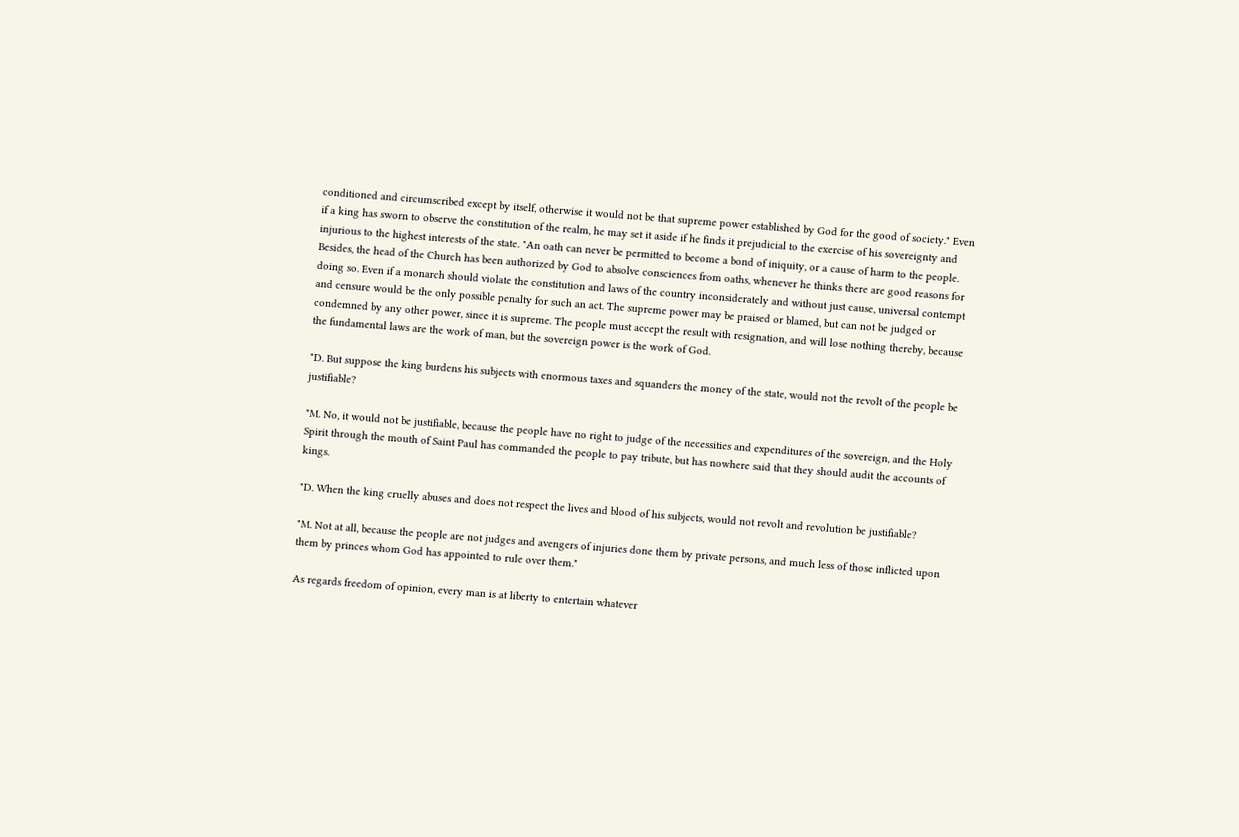conditioned and circumscribed except by itself, otherwise it would not be that supreme power established by God for the good of society." Even if a king has sworn to observe the constitution of the realm, he may set it aside if he finds it prejudicial to the exercise of his sovereignty and injurious to the highest interests of the state. "An oath can never be permitted to become a bond of iniquity, or a cause of harm to the people. Besides, the head of the Church has been authorized by God to absolve consciences from oaths, whenever he thinks there are good reasons for doing so. Even if a monarch should violate the constitution and laws of the country inconsiderately and without just cause, universal contempt and censure would be the only possible penalty for such an act. The supreme power may be praised or blamed, but can not be judged or condemned by any other power, since it is supreme. The people must accept the result with resignation, and will lose nothing thereby, because the fundamental laws are the work of man, but the sovereign power is the work of God.

"D. But suppose the king burdens his subjects with enormous taxes and squanders the money of the state, would not the revolt of the people be justifiable?

"M. No, it would not be justifiable, because the people have no right to judge of the necessities and expenditures of the sovereign, and the Holy Spirit through the mouth of Saint Paul has commanded the people to pay tribute, but has nowhere said that they should audit the accounts of kings.

"D. When the king cruelly abuses and does not respect the lives and blood of his subjects, would not revolt and revolution be justifiable?

"M. Not at all, because the people are not judges and avengers of injuries done them by private persons, and much less of those inflicted upon them by princes whom God has appointed to rule over them."

As regards freedom of opinion, every man is at liberty to entertain whatever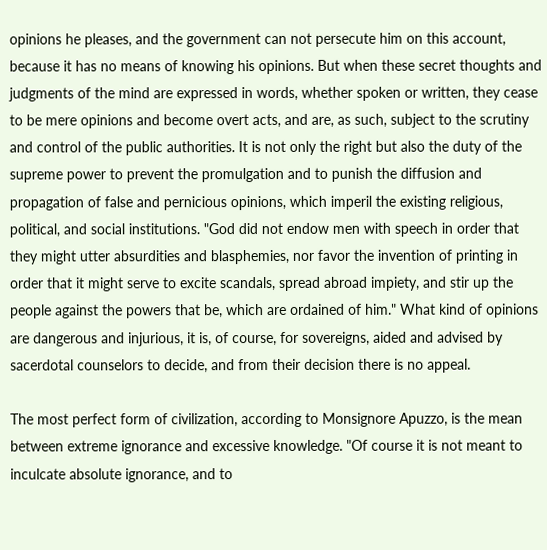opinions he pleases, and the government can not persecute him on this account, because it has no means of knowing his opinions. But when these secret thoughts and judgments of the mind are expressed in words, whether spoken or written, they cease to be mere opinions and become overt acts, and are, as such, subject to the scrutiny and control of the public authorities. It is not only the right but also the duty of the supreme power to prevent the promulgation and to punish the diffusion and propagation of false and pernicious opinions, which imperil the existing religious, political, and social institutions. "God did not endow men with speech in order that they might utter absurdities and blasphemies, nor favor the invention of printing in order that it might serve to excite scandals, spread abroad impiety, and stir up the people against the powers that be, which are ordained of him." What kind of opinions are dangerous and injurious, it is, of course, for sovereigns, aided and advised by sacerdotal counselors to decide, and from their decision there is no appeal.

The most perfect form of civilization, according to Monsignore Apuzzo, is the mean between extreme ignorance and excessive knowledge. "Of course it is not meant to inculcate absolute ignorance, and to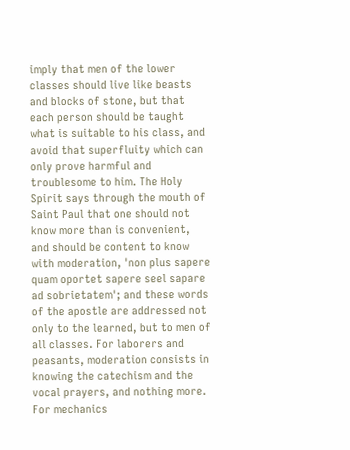imply that men of the lower classes should live like beasts and blocks of stone, but that each person should be taught what is suitable to his class, and avoid that superfluity which can only prove harmful and troublesome to him. The Holy Spirit says through the mouth of Saint Paul that one should not know more than is convenient, and should be content to know with moderation, 'non plus sapere quam oportet sapere seel sapare ad sobrietatem'; and these words of the apostle are addressed not only to the learned, but to men of all classes. For laborers and peasants, moderation consists in knowing the catechism and the vocal prayers, and nothing more. For mechanics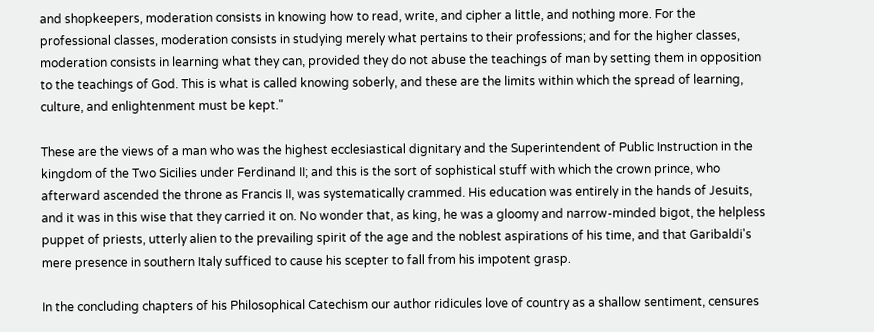and shopkeepers, moderation consists in knowing how to read, write, and cipher a little, and nothing more. For the professional classes, moderation consists in studying merely what pertains to their professions; and for the higher classes, moderation consists in learning what they can, provided they do not abuse the teachings of man by setting them in opposition to the teachings of God. This is what is called knowing soberly, and these are the limits within which the spread of learning, culture, and enlightenment must be kept."

These are the views of a man who was the highest ecclesiastical dignitary and the Superintendent of Public Instruction in the kingdom of the Two Sicilies under Ferdinand II; and this is the sort of sophistical stuff with which the crown prince, who afterward ascended the throne as Francis II, was systematically crammed. His education was entirely in the hands of Jesuits, and it was in this wise that they carried it on. No wonder that, as king, he was a gloomy and narrow-minded bigot, the helpless puppet of priests, utterly alien to the prevailing spirit of the age and the noblest aspirations of his time, and that Garibaldi's mere presence in southern Italy sufficed to cause his scepter to fall from his impotent grasp.

In the concluding chapters of his Philosophical Catechism our author ridicules love of country as a shallow sentiment, censures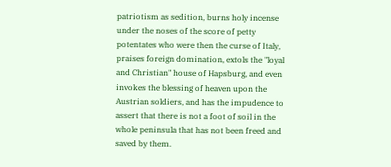patriotism as sedition, burns holy incense under the noses of the score of petty potentates who were then the curse of Italy, praises foreign domination, extols the "loyal and Christian" house of Hapsburg, and even invokes the blessing of heaven upon the Austrian soldiers, and has the impudence to assert that there is not a foot of soil in the whole peninsula that has not been freed and saved by them.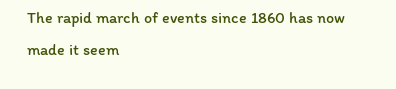The rapid march of events since 1860 has now made it seem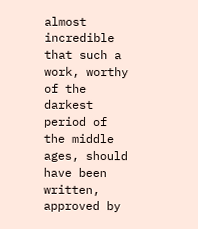almost incredible that such a work, worthy of the darkest period of the middle ages, should have been written, approved by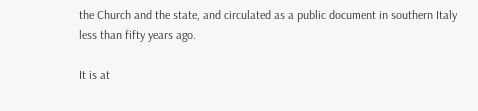the Church and the state, and circulated as a public document in southern Italy less than fifty years ago.

It is at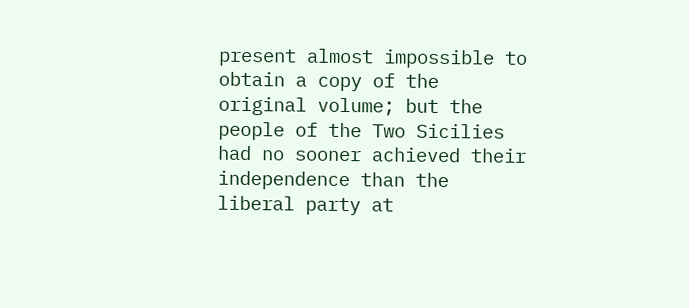present almost impossible to obtain a copy of the original volume; but the people of the Two Sicilies had no sooner achieved their independence than the liberal party at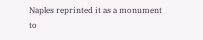Naples reprinted it as a monument to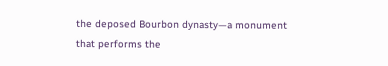the deposed Bourbon dynasty—a monument that performs the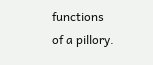functions of a pillory.